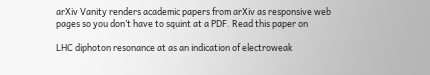arXiv Vanity renders academic papers from arXiv as responsive web pages so you don’t have to squint at a PDF. Read this paper on

LHC diphoton resonance at as an indication of electroweak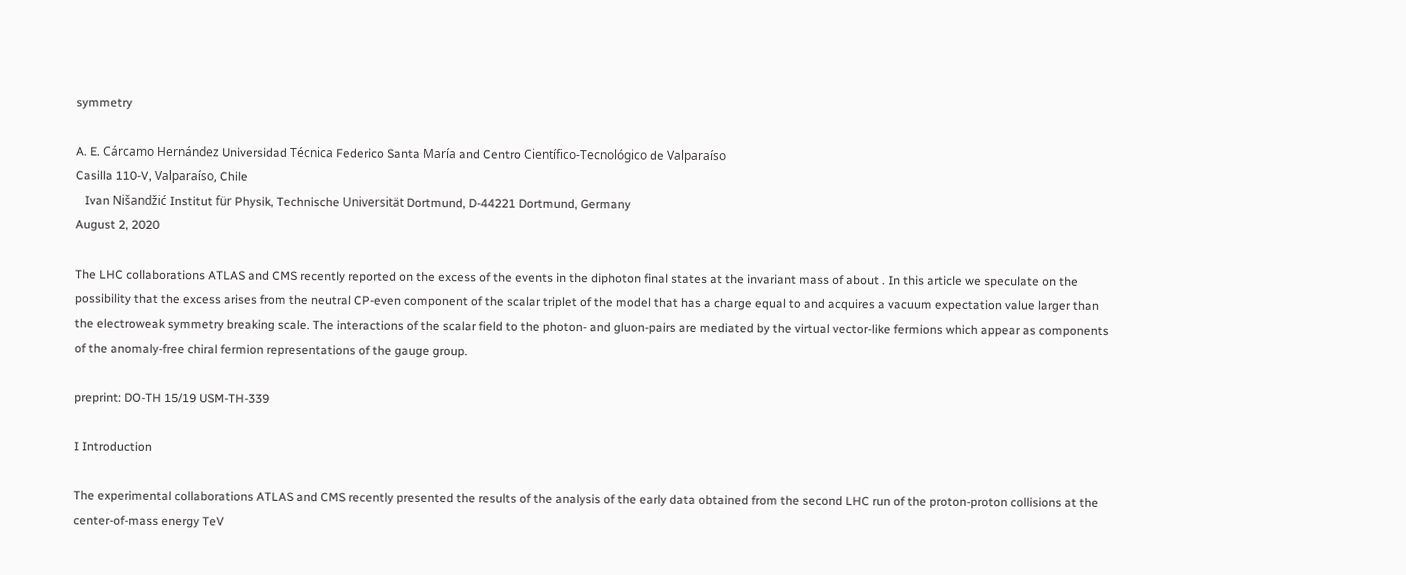symmetry

A. E. Cárcamo Hernández Universidad Técnica Federico Santa María and Centro Científico-Tecnológico de Valparaíso
Casilla 110-V, Valparaíso, Chile
   Ivan Nišandžić Institut für Physik, Technische Universität Dortmund, D-44221 Dortmund, Germany
August 2, 2020

The LHC collaborations ATLAS and CMS recently reported on the excess of the events in the diphoton final states at the invariant mass of about . In this article we speculate on the possibility that the excess arises from the neutral CP-even component of the scalar triplet of the model that has a charge equal to and acquires a vacuum expectation value larger than the electroweak symmetry breaking scale. The interactions of the scalar field to the photon- and gluon-pairs are mediated by the virtual vector-like fermions which appear as components of the anomaly-free chiral fermion representations of the gauge group.

preprint: DO-TH 15/19 USM-TH-339

I Introduction

The experimental collaborations ATLAS and CMS recently presented the results of the analysis of the early data obtained from the second LHC run of the proton-proton collisions at the center-of-mass energy TeV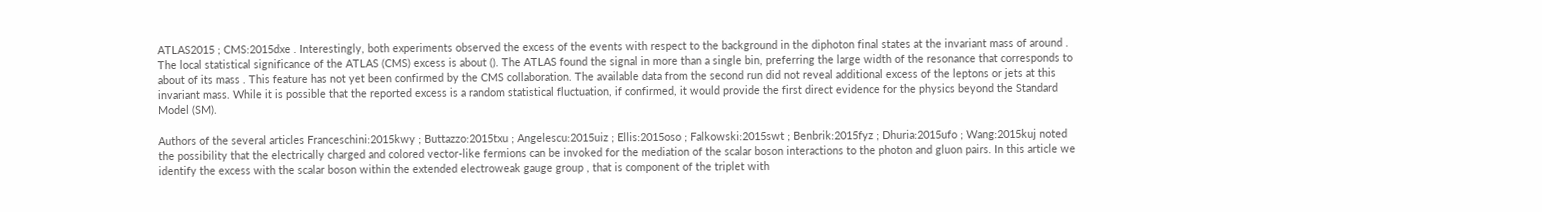ATLAS2015 ; CMS:2015dxe . Interestingly, both experiments observed the excess of the events with respect to the background in the diphoton final states at the invariant mass of around . The local statistical significance of the ATLAS (CMS) excess is about (). The ATLAS found the signal in more than a single bin, preferring the large width of the resonance that corresponds to about of its mass . This feature has not yet been confirmed by the CMS collaboration. The available data from the second run did not reveal additional excess of the leptons or jets at this invariant mass. While it is possible that the reported excess is a random statistical fluctuation, if confirmed, it would provide the first direct evidence for the physics beyond the Standard Model (SM).

Authors of the several articles Franceschini:2015kwy ; Buttazzo:2015txu ; Angelescu:2015uiz ; Ellis:2015oso ; Falkowski:2015swt ; Benbrik:2015fyz ; Dhuria:2015ufo ; Wang:2015kuj noted the possibility that the electrically charged and colored vector-like fermions can be invoked for the mediation of the scalar boson interactions to the photon and gluon pairs. In this article we identify the excess with the scalar boson within the extended electroweak gauge group , that is component of the triplet with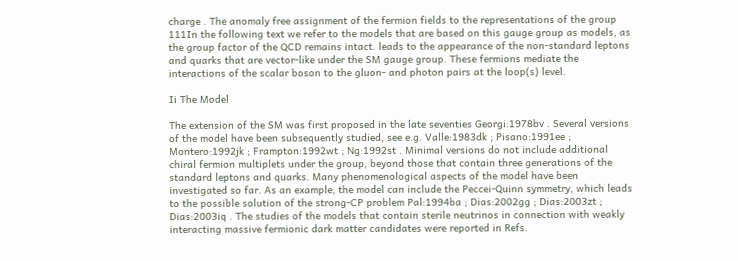charge . The anomaly free assignment of the fermion fields to the representations of the group 111In the following text we refer to the models that are based on this gauge group as models, as the group factor of the QCD remains intact. leads to the appearance of the non-standard leptons and quarks that are vector-like under the SM gauge group. These fermions mediate the interactions of the scalar boson to the gluon- and photon pairs at the loop(s) level.

Ii The Model

The extension of the SM was first proposed in the late seventies Georgi:1978bv . Several versions of the model have been subsequently studied, see e.g. Valle:1983dk ; Pisano:1991ee ; Montero:1992jk ; Frampton:1992wt ; Ng:1992st . Minimal versions do not include additional chiral fermion multiplets under the group, beyond those that contain three generations of the standard leptons and quarks. Many phenomenological aspects of the model have been investigated so far. As an example, the model can include the Peccei-Quinn symmetry, which leads to the possible solution of the strong-CP problem Pal:1994ba ; Dias:2002gg ; Dias:2003zt ; Dias:2003iq . The studies of the models that contain sterile neutrinos in connection with weakly interacting massive fermionic dark matter candidates were reported in Refs.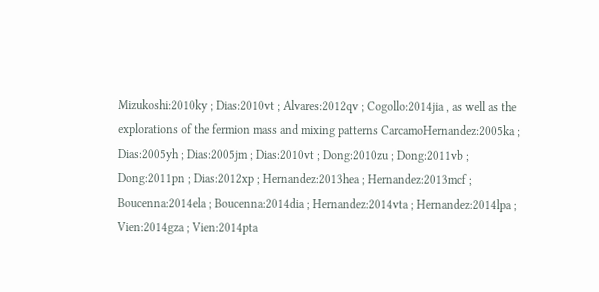Mizukoshi:2010ky ; Dias:2010vt ; Alvares:2012qv ; Cogollo:2014jia , as well as the explorations of the fermion mass and mixing patterns CarcamoHernandez:2005ka ; Dias:2005yh ; Dias:2005jm ; Dias:2010vt ; Dong:2010zu ; Dong:2011vb ; Dong:2011pn ; Dias:2012xp ; Hernandez:2013hea ; Hernandez:2013mcf ; Boucenna:2014ela ; Boucenna:2014dia ; Hernandez:2014vta ; Hernandez:2014lpa ; Vien:2014gza ; Vien:2014pta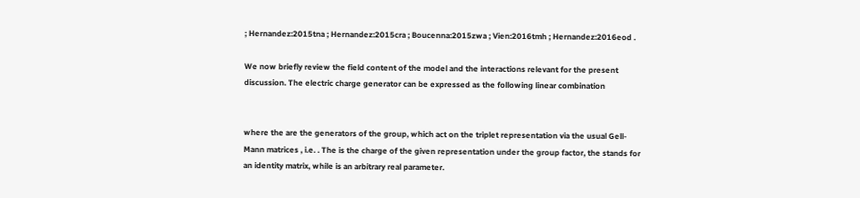; Hernandez:2015tna ; Hernandez:2015cra ; Boucenna:2015zwa ; Vien:2016tmh ; Hernandez:2016eod .

We now briefly review the field content of the model and the interactions relevant for the present discussion. The electric charge generator can be expressed as the following linear combination


where the are the generators of the group, which act on the triplet representation via the usual Gell-Mann matrices , i.e. . The is the charge of the given representation under the group factor, the stands for an identity matrix, while is an arbitrary real parameter.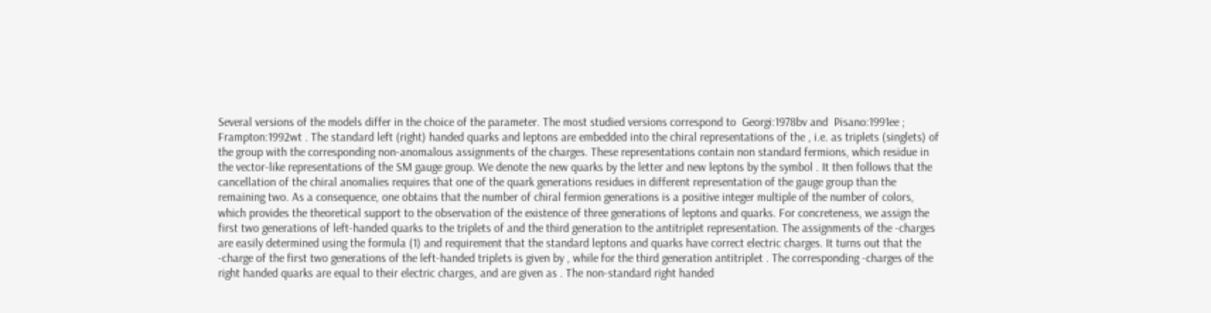Several versions of the models differ in the choice of the parameter. The most studied versions correspond to  Georgi:1978bv and  Pisano:1991ee ; Frampton:1992wt . The standard left (right) handed quarks and leptons are embedded into the chiral representations of the , i.e. as triplets (singlets) of the group with the corresponding non-anomalous assignments of the charges. These representations contain non standard fermions, which residue in the vector-like representations of the SM gauge group. We denote the new quarks by the letter and new leptons by the symbol . It then follows that the cancellation of the chiral anomalies requires that one of the quark generations residues in different representation of the gauge group than the remaining two. As a consequence, one obtains that the number of chiral fermion generations is a positive integer multiple of the number of colors, which provides the theoretical support to the observation of the existence of three generations of leptons and quarks. For concreteness, we assign the first two generations of left-handed quarks to the triplets of and the third generation to the antitriplet representation. The assignments of the -charges are easily determined using the formula (1) and requirement that the standard leptons and quarks have correct electric charges. It turns out that the -charge of the first two generations of the left-handed triplets is given by , while for the third generation antitriplet . The corresponding -charges of the right handed quarks are equal to their electric charges, and are given as . The non-standard right handed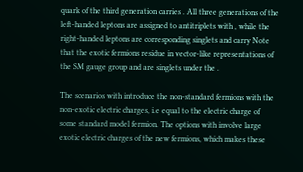quark of the third generation carries . All three generations of the left-handed leptons are assigned to antitriplets with , while the right-handed leptons are corresponding singlets and carry Note that the exotic fermions residue in vector-like representations of the SM gauge group and are singlets under the .

The scenarios with introduce the non-standard fermions with the non-exotic electric charges, i.e equal to the electric charge of some standard model fermion. The options with involve large exotic electric charges of the new fermions, which makes these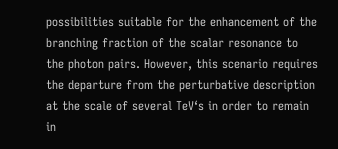possibilities suitable for the enhancement of the branching fraction of the scalar resonance to the photon pairs. However, this scenario requires the departure from the perturbative description at the scale of several TeV‘s in order to remain in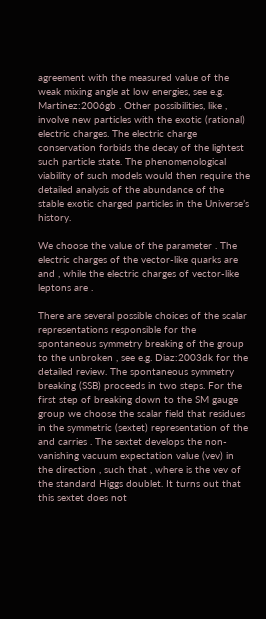agreement with the measured value of the weak mixing angle at low energies, see e.g. Martinez:2006gb . Other possibilities, like , involve new particles with the exotic (rational) electric charges. The electric charge conservation forbids the decay of the lightest such particle state. The phenomenological viability of such models would then require the detailed analysis of the abundance of the stable exotic charged particles in the Universe’s history.

We choose the value of the parameter . The electric charges of the vector-like quarks are and , while the electric charges of vector-like leptons are .

There are several possible choices of the scalar representations responsible for the spontaneous symmetry breaking of the group to the unbroken , see e.g. Diaz:2003dk for the detailed review. The spontaneous symmetry breaking (SSB) proceeds in two steps. For the first step of breaking down to the SM gauge group we choose the scalar field that residues in the symmetric (sextet) representation of the and carries . The sextet develops the non-vanishing vacuum expectation value (vev) in the direction , such that , where is the vev of the standard Higgs doublet. It turns out that this sextet does not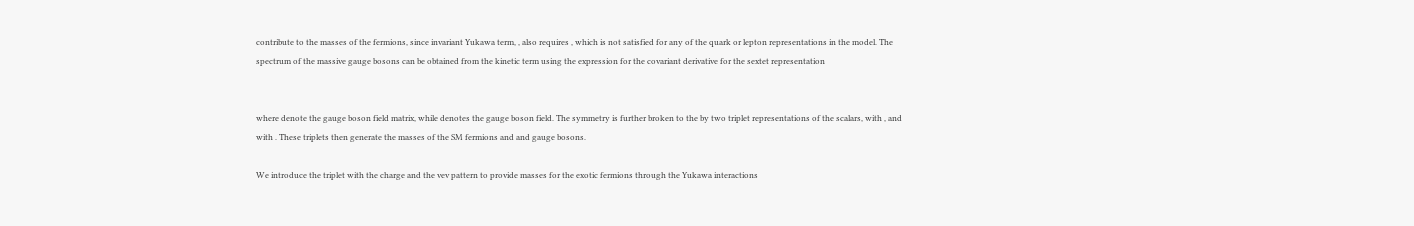contribute to the masses of the fermions, since invariant Yukawa term, , also requires , which is not satisfied for any of the quark or lepton representations in the model. The spectrum of the massive gauge bosons can be obtained from the kinetic term using the expression for the covariant derivative for the sextet representation


where denote the gauge boson field matrix, while denotes the gauge boson field. The symmetry is further broken to the by two triplet representations of the scalars, with , and with . These triplets then generate the masses of the SM fermions and and gauge bosons.

We introduce the triplet with the charge and the vev pattern to provide masses for the exotic fermions through the Yukawa interactions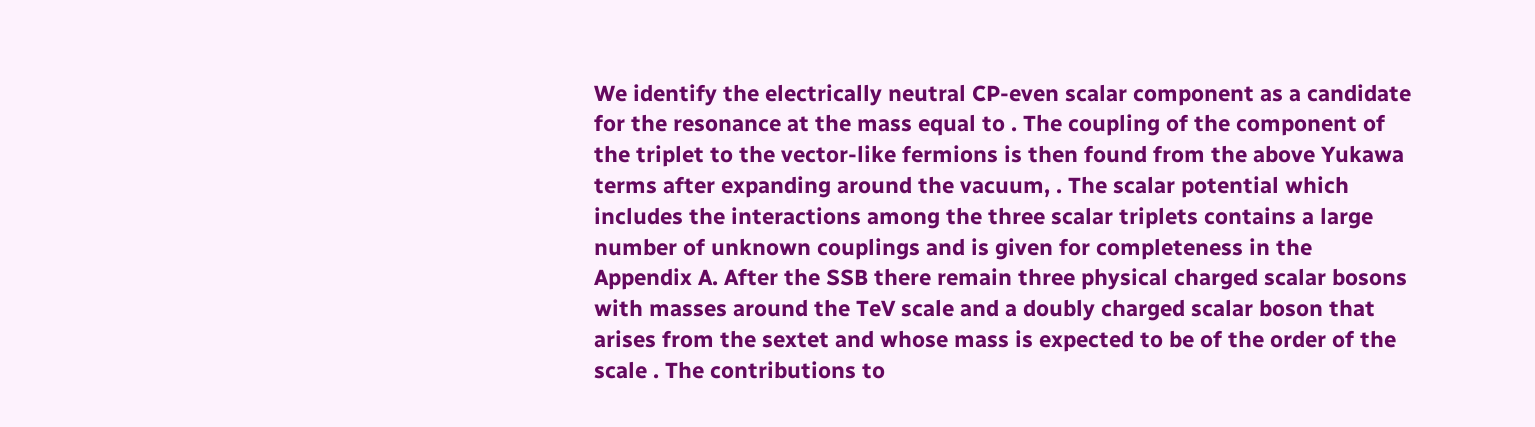We identify the electrically neutral CP-even scalar component as a candidate for the resonance at the mass equal to . The coupling of the component of the triplet to the vector-like fermions is then found from the above Yukawa terms after expanding around the vacuum, . The scalar potential which includes the interactions among the three scalar triplets contains a large number of unknown couplings and is given for completeness in the Appendix A. After the SSB there remain three physical charged scalar bosons with masses around the TeV scale and a doubly charged scalar boson that arises from the sextet and whose mass is expected to be of the order of the scale . The contributions to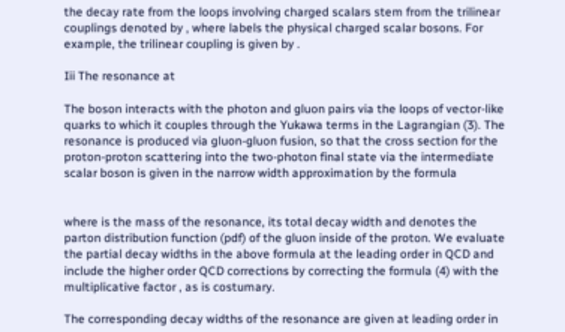the decay rate from the loops involving charged scalars stem from the trilinear couplings denoted by , where labels the physical charged scalar bosons. For example, the trilinear coupling is given by .

Iii The resonance at

The boson interacts with the photon and gluon pairs via the loops of vector-like quarks to which it couples through the Yukawa terms in the Lagrangian (3). The resonance is produced via gluon-gluon fusion, so that the cross section for the proton-proton scattering into the two-photon final state via the intermediate scalar boson is given in the narrow width approximation by the formula


where is the mass of the resonance, its total decay width and denotes the parton distribution function (pdf) of the gluon inside of the proton. We evaluate the partial decay widths in the above formula at the leading order in QCD and include the higher order QCD corrections by correcting the formula (4) with the multiplicative factor , as is costumary.

The corresponding decay widths of the resonance are given at leading order in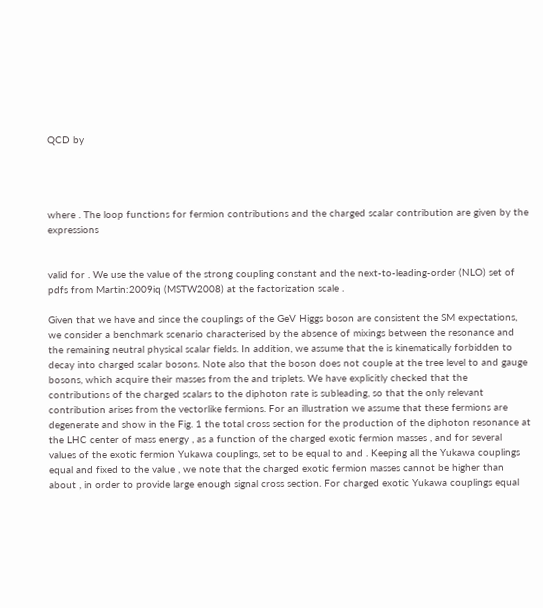QCD by




where . The loop functions for fermion contributions and the charged scalar contribution are given by the expressions


valid for . We use the value of the strong coupling constant and the next-to-leading-order (NLO) set of pdfs from Martin:2009iq (MSTW2008) at the factorization scale .

Given that we have and since the couplings of the GeV Higgs boson are consistent the SM expectations, we consider a benchmark scenario characterised by the absence of mixings between the resonance and the remaining neutral physical scalar fields. In addition, we assume that the is kinematically forbidden to decay into charged scalar bosons. Note also that the boson does not couple at the tree level to and gauge bosons, which acquire their masses from the and triplets. We have explicitly checked that the contributions of the charged scalars to the diphoton rate is subleading, so that the only relevant contribution arises from the vectorlike fermions. For an illustration we assume that these fermions are degenerate and show in the Fig. 1 the total cross section for the production of the diphoton resonance at the LHC center of mass energy , as a function of the charged exotic fermion masses , and for several values of the exotic fermion Yukawa couplings, set to be equal to and . Keeping all the Yukawa couplings equal and fixed to the value , we note that the charged exotic fermion masses cannot be higher than about , in order to provide large enough signal cross section. For charged exotic Yukawa couplings equal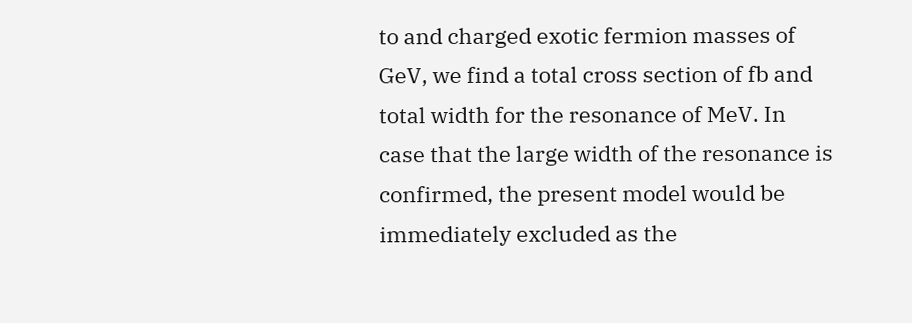to and charged exotic fermion masses of GeV, we find a total cross section of fb and total width for the resonance of MeV. In case that the large width of the resonance is confirmed, the present model would be immediately excluded as the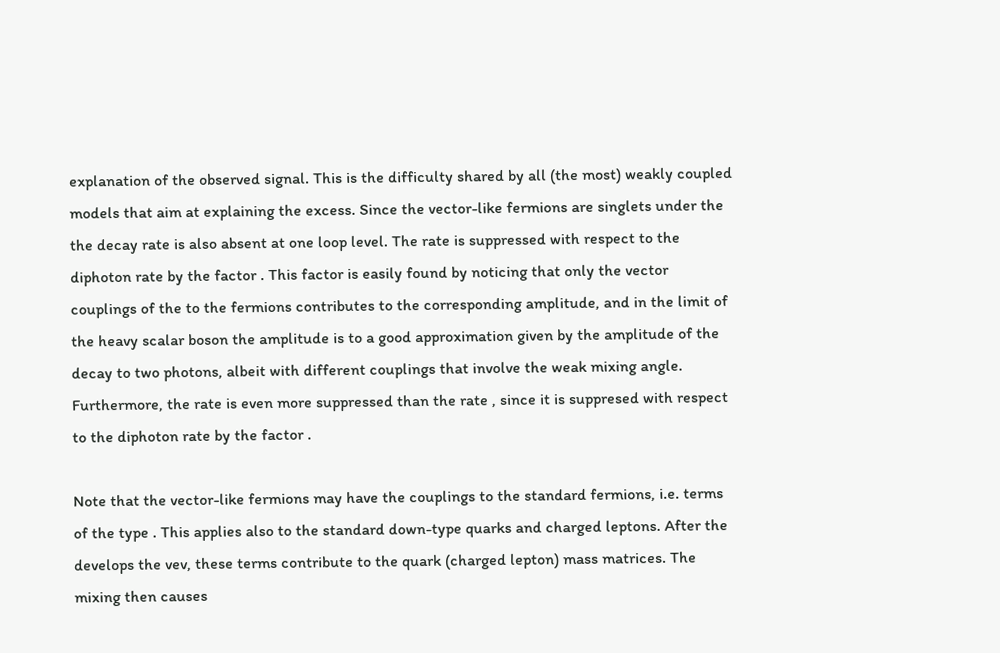explanation of the observed signal. This is the difficulty shared by all (the most) weakly coupled models that aim at explaining the excess. Since the vector-like fermions are singlets under the the decay rate is also absent at one loop level. The rate is suppressed with respect to the diphoton rate by the factor . This factor is easily found by noticing that only the vector couplings of the to the fermions contributes to the corresponding amplitude, and in the limit of the heavy scalar boson the amplitude is to a good approximation given by the amplitude of the decay to two photons, albeit with different couplings that involve the weak mixing angle. Furthermore, the rate is even more suppressed than the rate , since it is suppresed with respect to the diphoton rate by the factor .

Note that the vector-like fermions may have the couplings to the standard fermions, i.e. terms of the type . This applies also to the standard down-type quarks and charged leptons. After the develops the vev, these terms contribute to the quark (charged lepton) mass matrices. The mixing then causes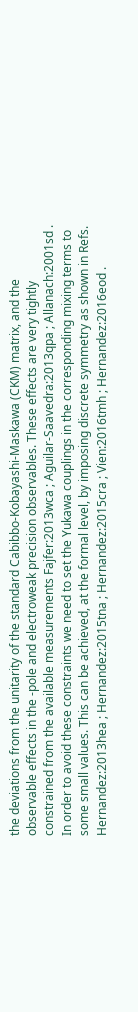the deviations from the unitarity of the standard Cabibbo-Kobayashi-Maskawa (CKM) matrix, and the observable effects in the -pole and electroweak precision observables. These effects are very tightly constrained from the available measurements Fajfer:2013wca ; Aguilar-Saavedra:2013qpa ; Allanach:2001sd . In order to avoid these constraints we need to set the Yukawa couplings in the corresponding mixing terms to some small values. This can be achieved, at the formal level, by imposing discrete symmetry as shown in Refs. Hernandez:2013hea ; Hernandez:2015tna ; Hernandez:2015cra ; Vien:2016tmh ; Hernandez:2016eod .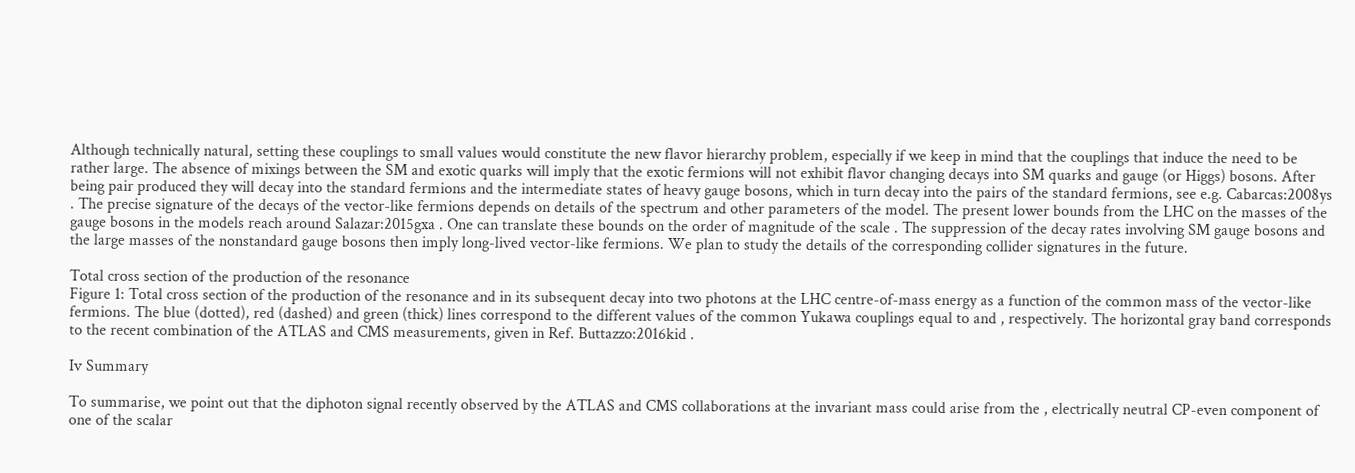Although technically natural, setting these couplings to small values would constitute the new flavor hierarchy problem, especially if we keep in mind that the couplings that induce the need to be rather large. The absence of mixings between the SM and exotic quarks will imply that the exotic fermions will not exhibit flavor changing decays into SM quarks and gauge (or Higgs) bosons. After being pair produced they will decay into the standard fermions and the intermediate states of heavy gauge bosons, which in turn decay into the pairs of the standard fermions, see e.g. Cabarcas:2008ys . The precise signature of the decays of the vector-like fermions depends on details of the spectrum and other parameters of the model. The present lower bounds from the LHC on the masses of the gauge bosons in the models reach around Salazar:2015gxa . One can translate these bounds on the order of magnitude of the scale . The suppression of the decay rates involving SM gauge bosons and the large masses of the nonstandard gauge bosons then imply long-lived vector-like fermions. We plan to study the details of the corresponding collider signatures in the future.

Total cross section of the production of the resonance
Figure 1: Total cross section of the production of the resonance and in its subsequent decay into two photons at the LHC centre-of-mass energy as a function of the common mass of the vector-like fermions. The blue (dotted), red (dashed) and green (thick) lines correspond to the different values of the common Yukawa couplings equal to and , respectively. The horizontal gray band corresponds to the recent combination of the ATLAS and CMS measurements, given in Ref. Buttazzo:2016kid .

Iv Summary

To summarise, we point out that the diphoton signal recently observed by the ATLAS and CMS collaborations at the invariant mass could arise from the , electrically neutral CP-even component of one of the scalar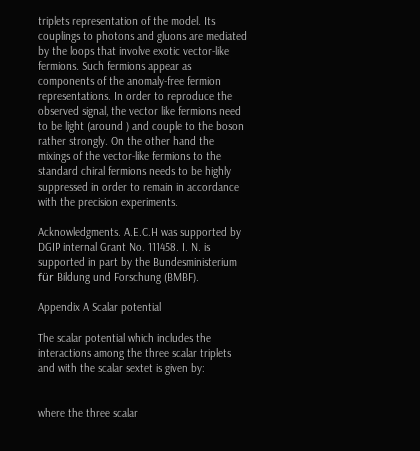triplets representation of the model. Its couplings to photons and gluons are mediated by the loops that involve exotic vector-like fermions. Such fermions appear as components of the anomaly-free fermion representations. In order to reproduce the observed signal, the vector like fermions need to be light (around ) and couple to the boson rather strongly. On the other hand the mixings of the vector-like fermions to the standard chiral fermions needs to be highly suppressed in order to remain in accordance with the precision experiments.

Acknowledgments. A.E.C.H was supported by DGIP internal Grant No. 111458. I. N. is supported in part by the Bundesministerium für Bildung und Forschung (BMBF).

Appendix A Scalar potential

The scalar potential which includes the interactions among the three scalar triplets and with the scalar sextet is given by:


where the three scalar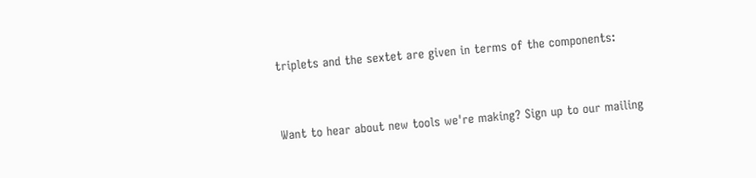triplets and the sextet are given in terms of the components:



Want to hear about new tools we're making? Sign up to our mailing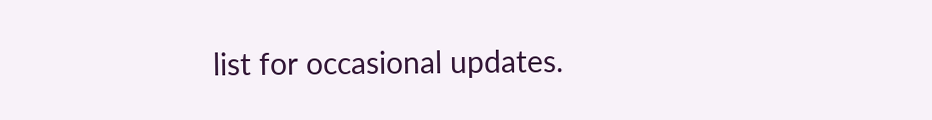list for occasional updates.